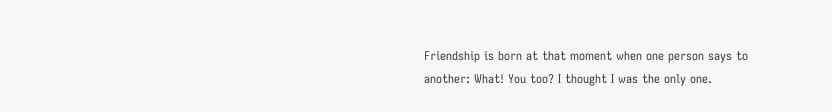Friendship is born at that moment when one person says to another: What! You too? I thought I was the only one.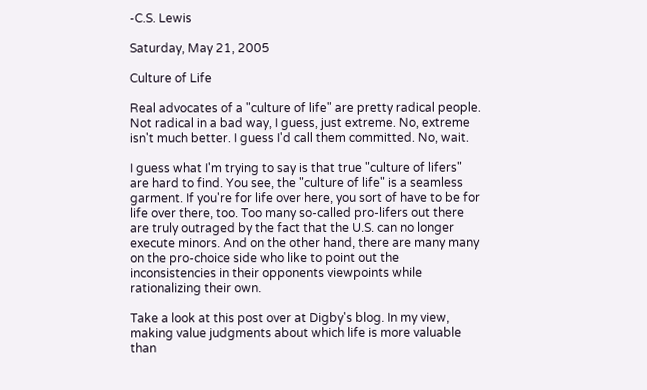-C.S. Lewis

Saturday, May 21, 2005

Culture of Life

Real advocates of a "culture of life" are pretty radical people. Not radical in a bad way, I guess, just extreme. No, extreme isn't much better. I guess I'd call them committed. No, wait.

I guess what I'm trying to say is that true "culture of lifers" are hard to find. You see, the "culture of life" is a seamless garment. If you're for life over here, you sort of have to be for life over there, too. Too many so-called pro-lifers out there are truly outraged by the fact that the U.S. can no longer execute minors. And on the other hand, there are many many on the pro-choice side who like to point out the inconsistencies in their opponents viewpoints while rationalizing their own.

Take a look at this post over at Digby's blog. In my view, making value judgments about which life is more valuable than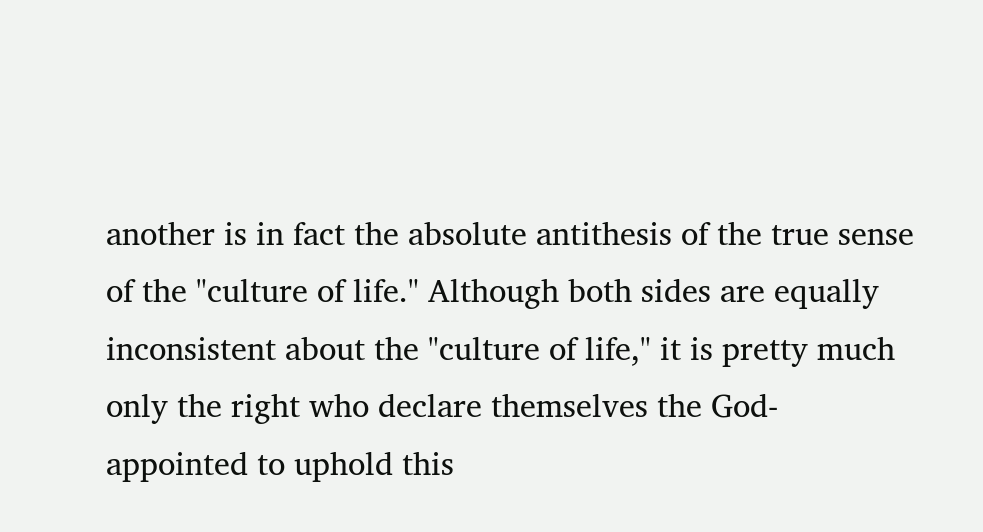another is in fact the absolute antithesis of the true sense of the "culture of life." Although both sides are equally inconsistent about the "culture of life," it is pretty much only the right who declare themselves the God-appointed to uphold this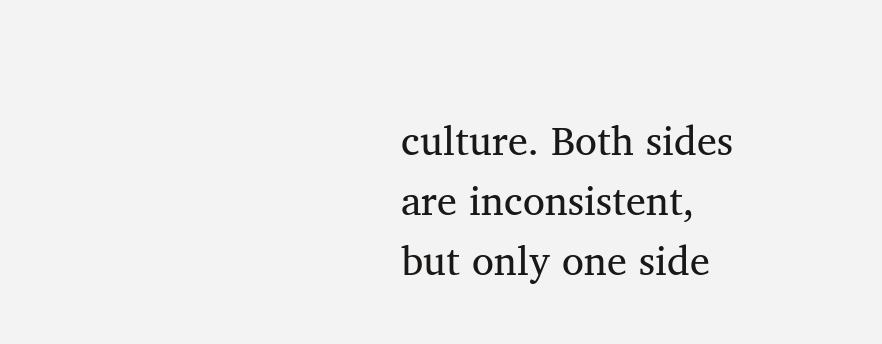culture. Both sides are inconsistent, but only one side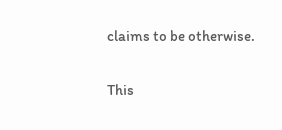claims to be otherwise.

This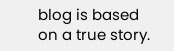blog is based on a true story.